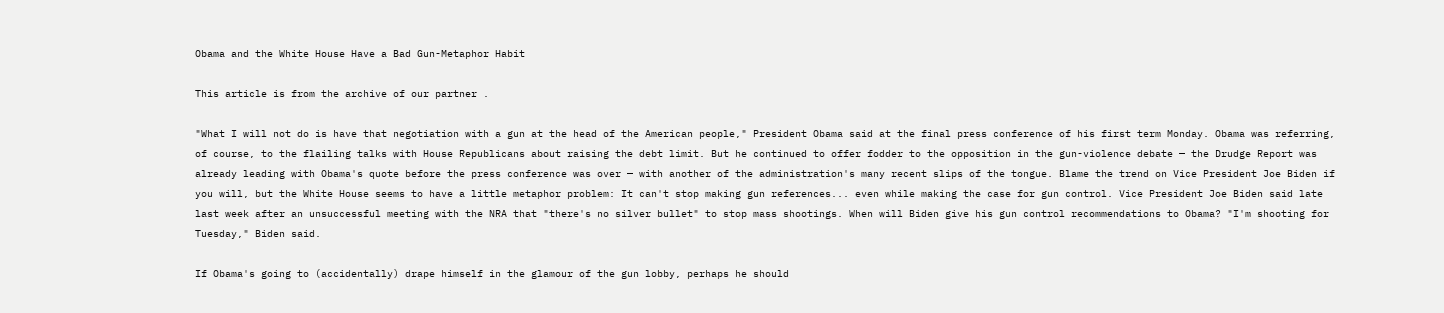Obama and the White House Have a Bad Gun-Metaphor Habit

This article is from the archive of our partner .

"What I will not do is have that negotiation with a gun at the head of the American people," President Obama said at the final press conference of his first term Monday. Obama was referring, of course, to the flailing talks with House Republicans about raising the debt limit. But he continued to offer fodder to the opposition in the gun-violence debate — the Drudge Report was already leading with Obama's quote before the press conference was over — with another of the administration's many recent slips of the tongue. Blame the trend on Vice President Joe Biden if you will, but the White House seems to have a little metaphor problem: It can't stop making gun references... even while making the case for gun control. Vice President Joe Biden said late last week after an unsuccessful meeting with the NRA that "there's no silver bullet" to stop mass shootings. When will Biden give his gun control recommendations to Obama? "I'm shooting for Tuesday," Biden said.

If Obama's going to (accidentally) drape himself in the glamour of the gun lobby, perhaps he should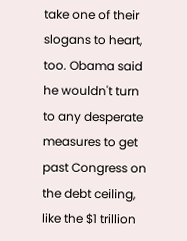take one of their slogans to heart, too. Obama said he wouldn't turn to any desperate measures to get past Congress on the debt ceiling, like the $1 trillion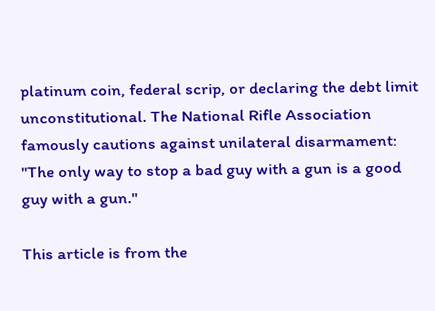platinum coin, federal scrip, or declaring the debt limit unconstitutional. The National Rifle Association famously cautions against unilateral disarmament: "The only way to stop a bad guy with a gun is a good guy with a gun."

This article is from the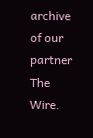archive of our partner The Wire.